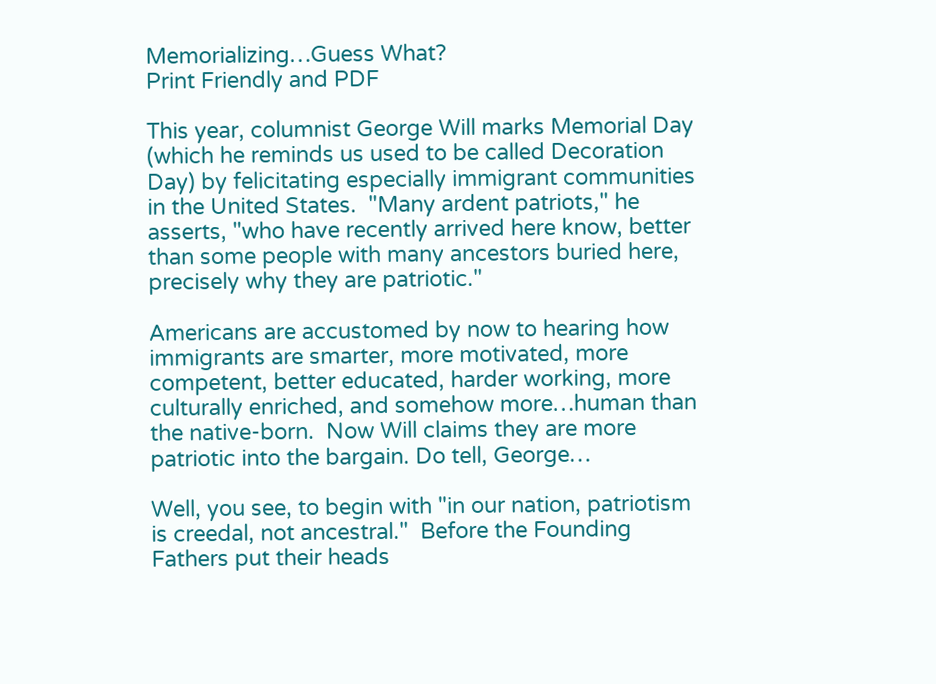Memorializing…Guess What?
Print Friendly and PDF

This year, columnist George Will marks Memorial Day (which he reminds us used to be called Decoration Day) by felicitating especially immigrant communities in the United States.  "Many ardent patriots," he asserts, "who have recently arrived here know, better than some people with many ancestors buried here, precisely why they are patriotic."

Americans are accustomed by now to hearing how immigrants are smarter, more motivated, more competent, better educated, harder working, more culturally enriched, and somehow more…human than the native-born.  Now Will claims they are more patriotic into the bargain. Do tell, George…

Well, you see, to begin with "in our nation, patriotism is creedal, not ancestral."  Before the Founding Fathers put their heads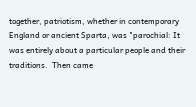together, patriotism, whether in contemporary England or ancient Sparta, was "parochial: It was entirely about a particular people and their traditions.  Then came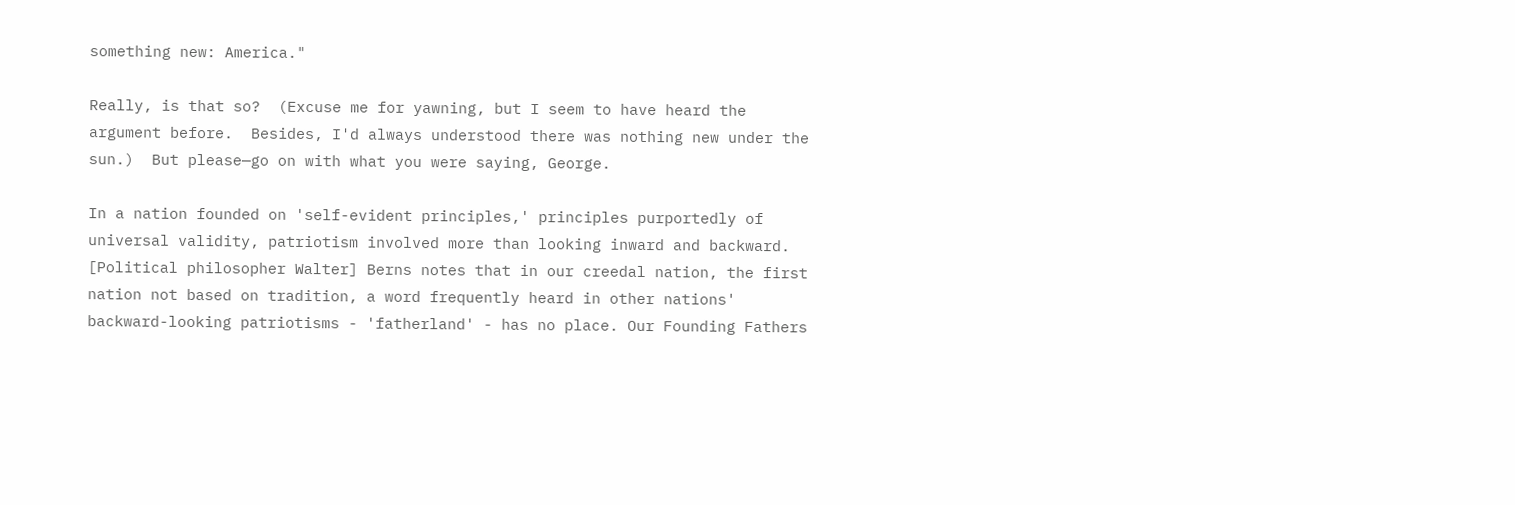something new: America."

Really, is that so?  (Excuse me for yawning, but I seem to have heard the argument before.  Besides, I'd always understood there was nothing new under the sun.)  But please—go on with what you were saying, George.

In a nation founded on 'self-evident principles,' principles purportedly of universal validity, patriotism involved more than looking inward and backward. [Political philosopher Walter] Berns notes that in our creedal nation, the first nation not based on tradition, a word frequently heard in other nations' backward-looking patriotisms - 'fatherland' - has no place. Our Founding Fathers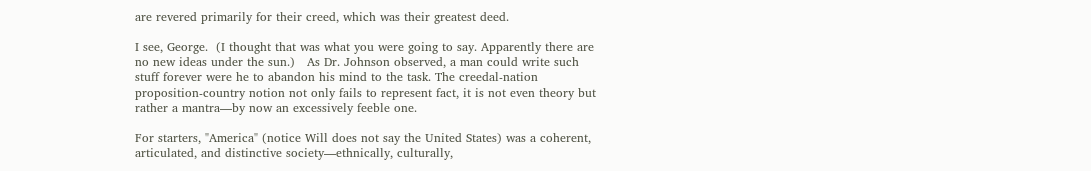are revered primarily for their creed, which was their greatest deed.

I see, George.  (I thought that was what you were going to say. Apparently there are no new ideas under the sun.)   As Dr. Johnson observed, a man could write such stuff forever were he to abandon his mind to the task. The creedal-nation proposition-country notion not only fails to represent fact, it is not even theory but rather a mantra—by now an excessively feeble one.

For starters, "America" (notice Will does not say the United States) was a coherent, articulated, and distinctive society—ethnically, culturally,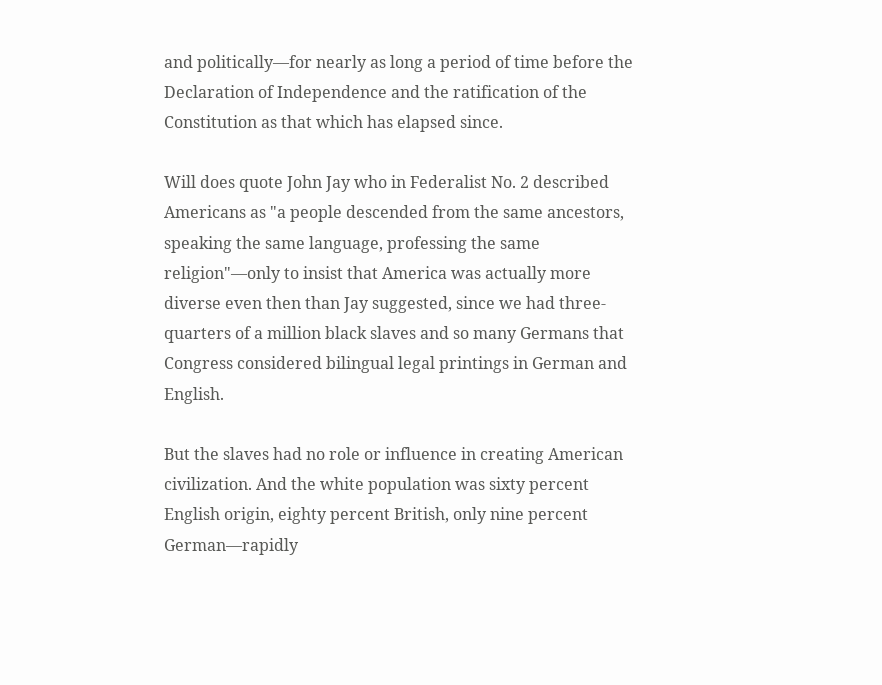and politically—for nearly as long a period of time before the Declaration of Independence and the ratification of the Constitution as that which has elapsed since.

Will does quote John Jay who in Federalist No. 2 described Americans as "a people descended from the same ancestors, speaking the same language, professing the same religion"—only to insist that America was actually more diverse even then than Jay suggested, since we had three-quarters of a million black slaves and so many Germans that Congress considered bilingual legal printings in German and English.

But the slaves had no role or influence in creating American civilization. And the white population was sixty percent English origin, eighty percent British, only nine percent German—rapidly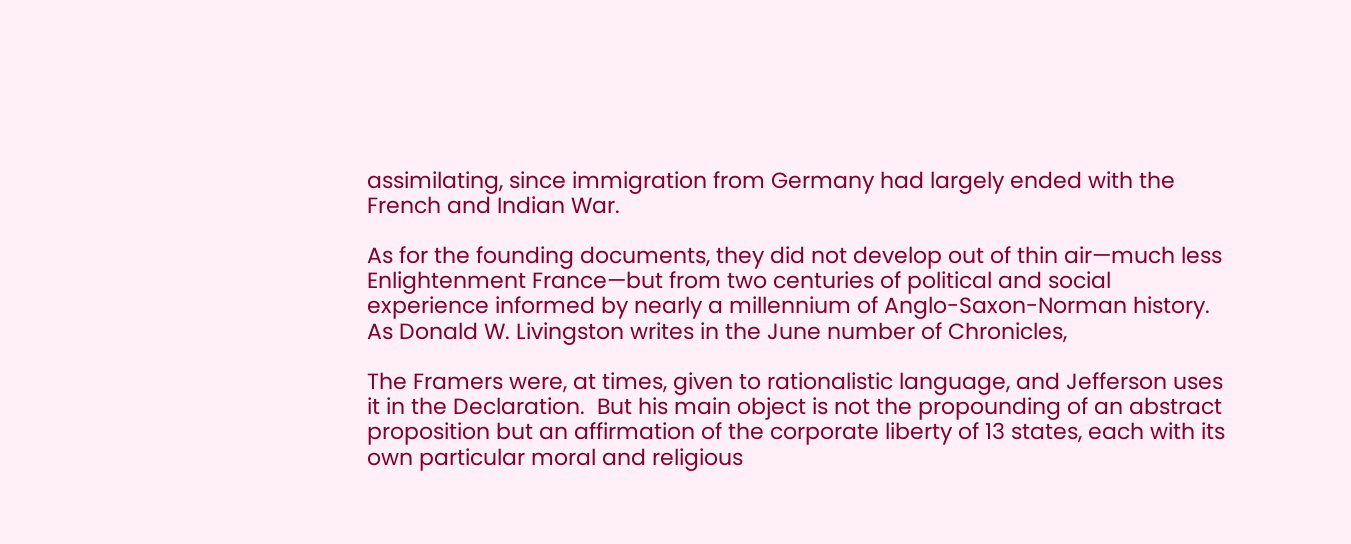assimilating, since immigration from Germany had largely ended with the French and Indian War.

As for the founding documents, they did not develop out of thin air—much less Enlightenment France—but from two centuries of political and social experience informed by nearly a millennium of Anglo-Saxon-Norman history.  As Donald W. Livingston writes in the June number of Chronicles,

The Framers were, at times, given to rationalistic language, and Jefferson uses it in the Declaration.  But his main object is not the propounding of an abstract proposition but an affirmation of the corporate liberty of 13 states, each with its own particular moral and religious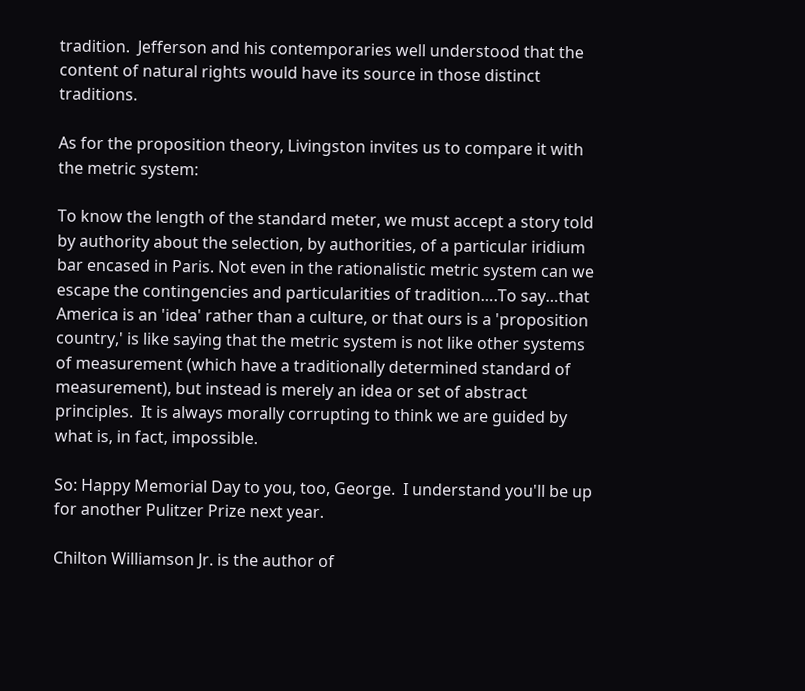tradition.  Jefferson and his contemporaries well understood that the content of natural rights would have its source in those distinct traditions.

As for the proposition theory, Livingston invites us to compare it with the metric system:

To know the length of the standard meter, we must accept a story told by authority about the selection, by authorities, of a particular iridium bar encased in Paris. Not even in the rationalistic metric system can we escape the contingencies and particularities of tradition….To say…that America is an 'idea' rather than a culture, or that ours is a 'proposition country,' is like saying that the metric system is not like other systems of measurement (which have a traditionally determined standard of measurement), but instead is merely an idea or set of abstract principles.  It is always morally corrupting to think we are guided by what is, in fact, impossible.

So: Happy Memorial Day to you, too, George.  I understand you'll be up for another Pulitzer Prize next year.

Chilton Williamson Jr. is the author of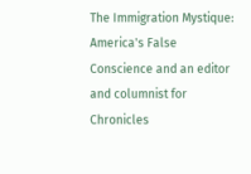The Immigration Mystique: America's False Conscience and an editor and columnist for Chronicles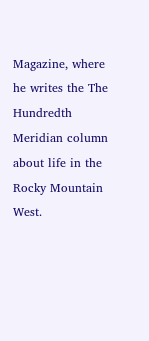Magazine, where he writes the The Hundredth Meridian column about life in the Rocky Mountain West.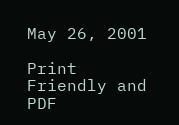May 26, 2001

Print Friendly and PDF